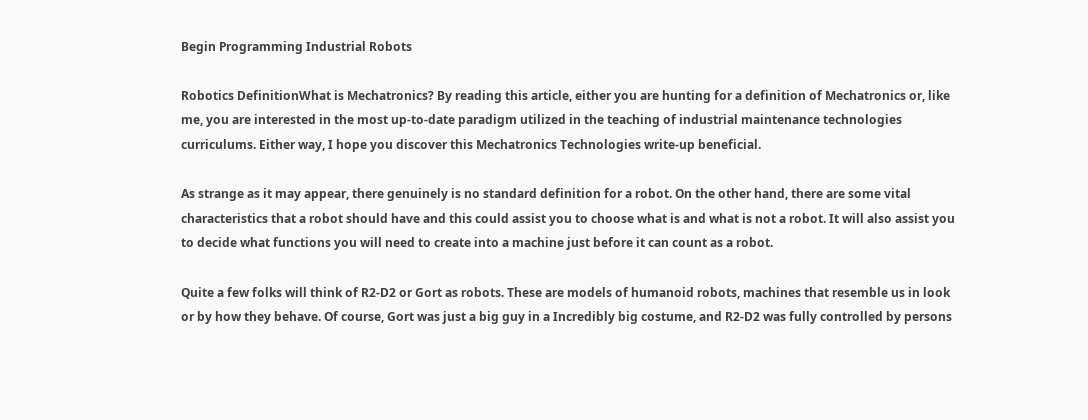Begin Programming Industrial Robots

Robotics DefinitionWhat is Mechatronics? By reading this article, either you are hunting for a definition of Mechatronics or, like me, you are interested in the most up-to-date paradigm utilized in the teaching of industrial maintenance technologies curriculums. Either way, I hope you discover this Mechatronics Technologies write-up beneficial.

As strange as it may appear, there genuinely is no standard definition for a robot. On the other hand, there are some vital characteristics that a robot should have and this could assist you to choose what is and what is not a robot. It will also assist you to decide what functions you will need to create into a machine just before it can count as a robot.

Quite a few folks will think of R2-D2 or Gort as robots. These are models of humanoid robots, machines that resemble us in look or by how they behave. Of course, Gort was just a big guy in a Incredibly big costume, and R2-D2 was fully controlled by persons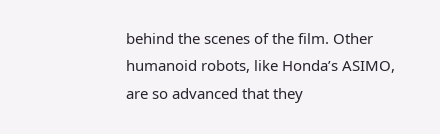behind the scenes of the film. Other humanoid robots, like Honda’s ASIMO, are so advanced that they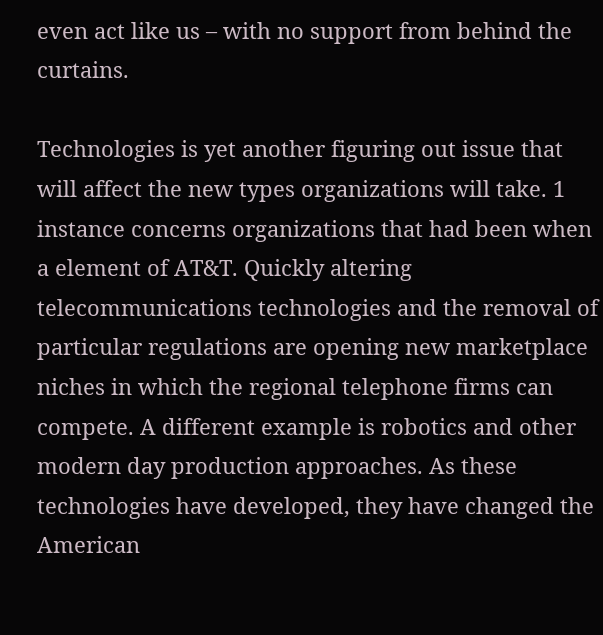even act like us – with no support from behind the curtains.

Technologies is yet another figuring out issue that will affect the new types organizations will take. 1 instance concerns organizations that had been when a element of AT&T. Quickly altering telecommunications technologies and the removal of particular regulations are opening new marketplace niches in which the regional telephone firms can compete. A different example is robotics and other modern day production approaches. As these technologies have developed, they have changed the American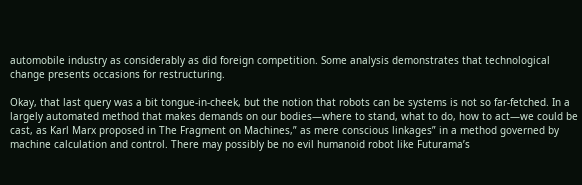automobile industry as considerably as did foreign competition. Some analysis demonstrates that technological change presents occasions for restructuring.

Okay, that last query was a bit tongue-in-cheek, but the notion that robots can be systems is not so far-fetched. In a largely automated method that makes demands on our bodies—where to stand, what to do, how to act—we could be cast, as Karl Marx proposed in The Fragment on Machines,” as mere conscious linkages” in a method governed by machine calculation and control. There may possibly be no evil humanoid robot like Futurama’s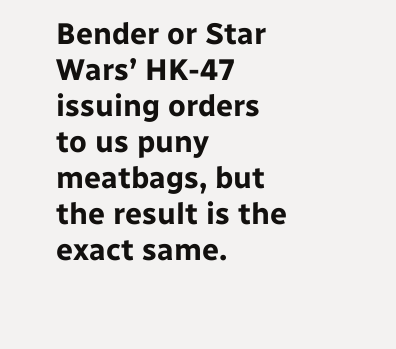Bender or Star Wars’ HK-47 issuing orders to us puny meatbags, but the result is the exact same.